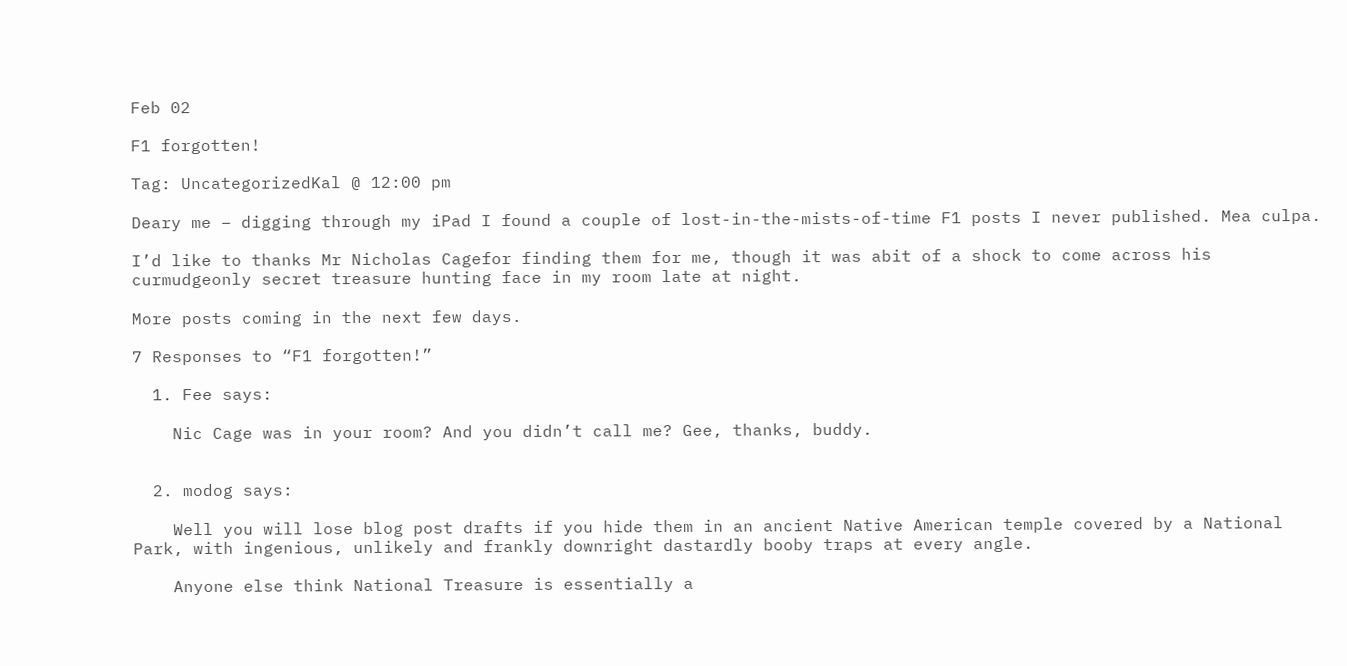Feb 02

F1 forgotten!

Tag: UncategorizedKal @ 12:00 pm

Deary me – digging through my iPad I found a couple of lost-in-the-mists-of-time F1 posts I never published. Mea culpa.

I’d like to thanks Mr Nicholas Cagefor finding them for me, though it was abit of a shock to come across his curmudgeonly secret treasure hunting face in my room late at night.

More posts coming in the next few days.

7 Responses to “F1 forgotten!”

  1. Fee says:

    Nic Cage was in your room? And you didn’t call me? Gee, thanks, buddy.


  2. modog says:

    Well you will lose blog post drafts if you hide them in an ancient Native American temple covered by a National Park, with ingenious, unlikely and frankly downright dastardly booby traps at every angle.

    Anyone else think National Treasure is essentially a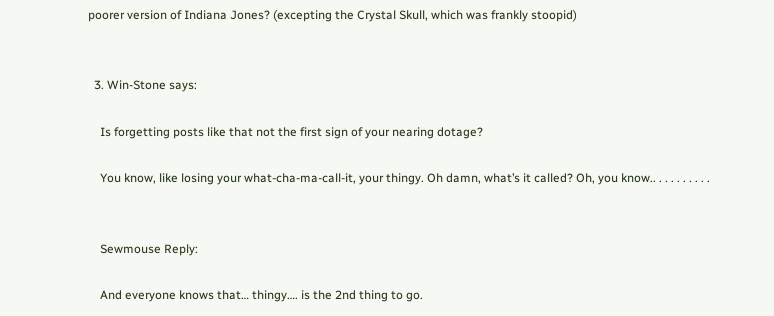poorer version of Indiana Jones? (excepting the Crystal Skull, which was frankly stoopid)


  3. Win-Stone says:

    Is forgetting posts like that not the first sign of your nearing dotage?

    You know, like losing your what-cha-ma-call-it, your thingy. Oh damn, what’s it called? Oh, you know.. . . . . . . . . .


    Sewmouse Reply:

    And everyone knows that… thingy…. is the 2nd thing to go.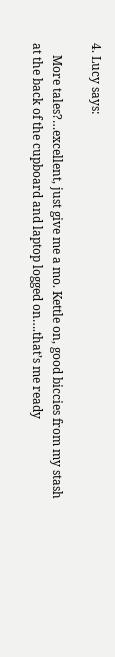4. Lucy says:

    More tales?…excellent, just give me a mo. Kettle on, good biccies from my stash at the back of the cupboard and laptop logged on….that’s me ready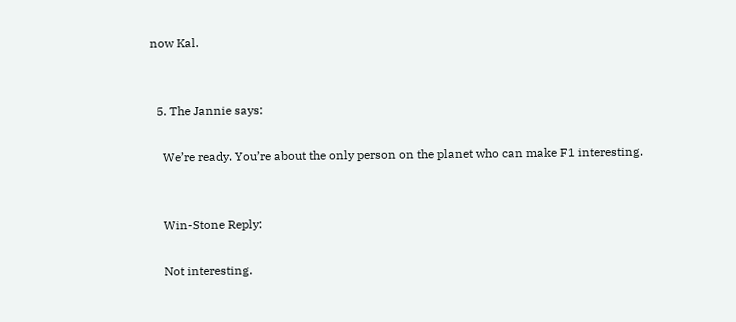now Kal.


  5. The Jannie says:

    We’re ready. You’re about the only person on the planet who can make F1 interesting.


    Win-Stone Reply:

    Not interesting.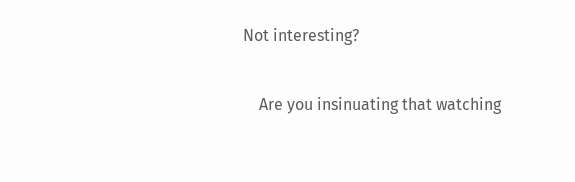Not interesting?


    Are you insinuating that watching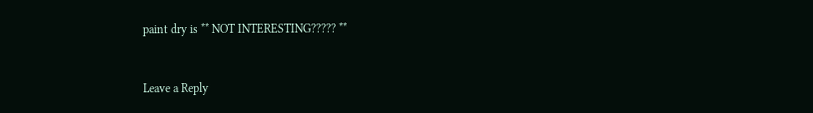paint dry is ** NOT INTERESTING????? **


Leave a Reply